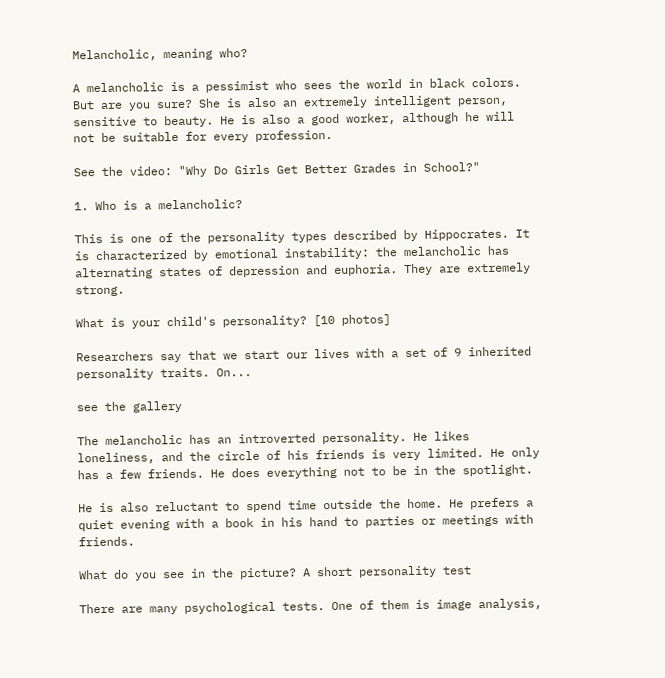Melancholic, meaning who?

A melancholic is a pessimist who sees the world in black colors. But are you sure? She is also an extremely intelligent person, sensitive to beauty. He is also a good worker, although he will not be suitable for every profession.

See the video: "Why Do Girls Get Better Grades in School?"

1. Who is a melancholic?

This is one of the personality types described by Hippocrates. It is characterized by emotional instability: the melancholic has alternating states of depression and euphoria. They are extremely strong.

What is your child's personality? [10 photos]

Researchers say that we start our lives with a set of 9 inherited personality traits. On...

see the gallery

The melancholic has an introverted personality. He likes loneliness, and the circle of his friends is very limited. He only has a few friends. He does everything not to be in the spotlight.

He is also reluctant to spend time outside the home. He prefers a quiet evening with a book in his hand to parties or meetings with friends.

What do you see in the picture? A short personality test

There are many psychological tests. One of them is image analysis,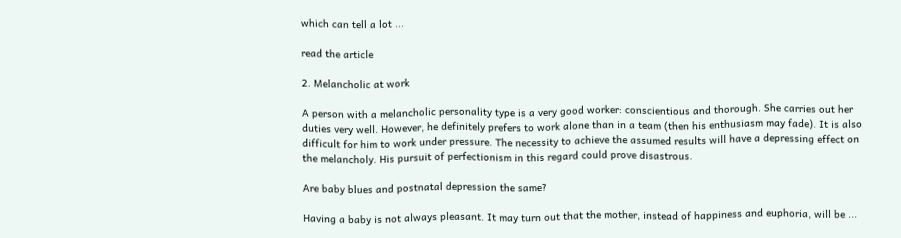which can tell a lot ...

read the article

2. Melancholic at work

A person with a melancholic personality type is a very good worker: conscientious and thorough. She carries out her duties very well. However, he definitely prefers to work alone than in a team (then his enthusiasm may fade). It is also difficult for him to work under pressure. The necessity to achieve the assumed results will have a depressing effect on the melancholy. His pursuit of perfectionism in this regard could prove disastrous.

Are baby blues and postnatal depression the same?

Having a baby is not always pleasant. It may turn out that the mother, instead of happiness and euphoria, will be ...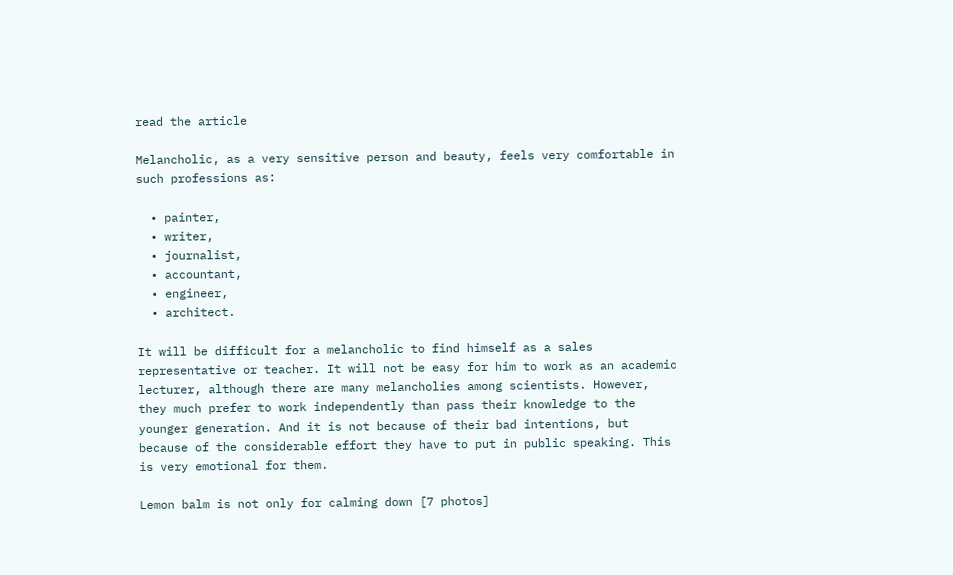read the article

Melancholic, as a very sensitive person and beauty, feels very comfortable in such professions as:

  • painter,
  • writer,
  • journalist,
  • accountant,
  • engineer,
  • architect.

It will be difficult for a melancholic to find himself as a sales representative or teacher. It will not be easy for him to work as an academic lecturer, although there are many melancholies among scientists. However, they much prefer to work independently than pass their knowledge to the younger generation. And it is not because of their bad intentions, but because of the considerable effort they have to put in public speaking. This is very emotional for them.

Lemon balm is not only for calming down [7 photos]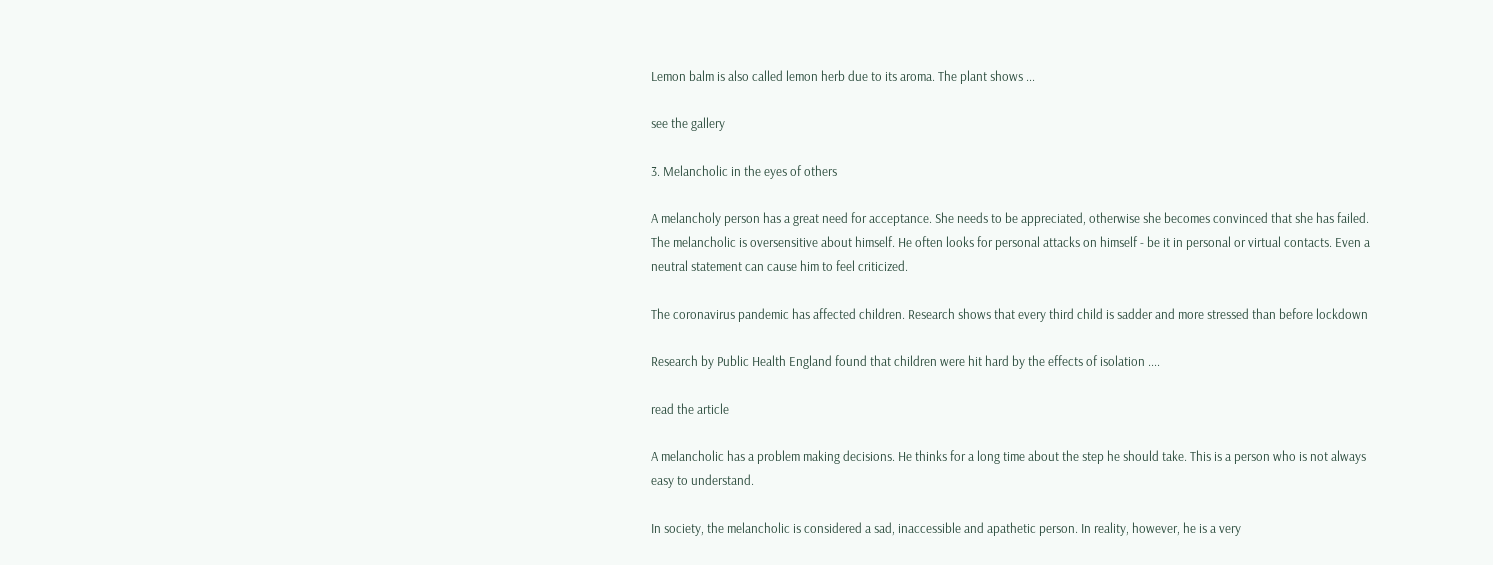Lemon balm is also called lemon herb due to its aroma. The plant shows ...

see the gallery

3. Melancholic in the eyes of others

A melancholy person has a great need for acceptance. She needs to be appreciated, otherwise she becomes convinced that she has failed. The melancholic is oversensitive about himself. He often looks for personal attacks on himself - be it in personal or virtual contacts. Even a neutral statement can cause him to feel criticized.

The coronavirus pandemic has affected children. Research shows that every third child is sadder and more stressed than before lockdown

Research by Public Health England found that children were hit hard by the effects of isolation ....

read the article

A melancholic has a problem making decisions. He thinks for a long time about the step he should take. This is a person who is not always easy to understand.

In society, the melancholic is considered a sad, inaccessible and apathetic person. In reality, however, he is a very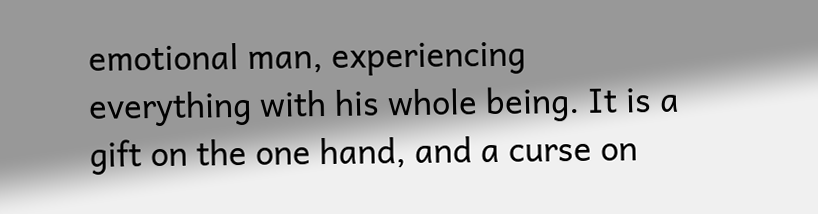emotional man, experiencing everything with his whole being. It is a gift on the one hand, and a curse on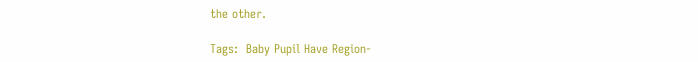the other.

Tags:  Baby Pupil Have Region-